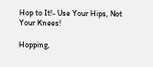Hop to It!- Use Your Hips, Not Your Knees!

Hopping,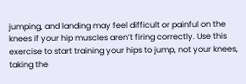jumping, and landing may feel difficult or painful on the knees if your hip muscles aren’t firing correctly. Use this exercise to start training your hips to jump, not your knees, taking the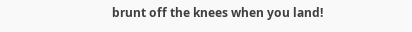brunt off the knees when you land!